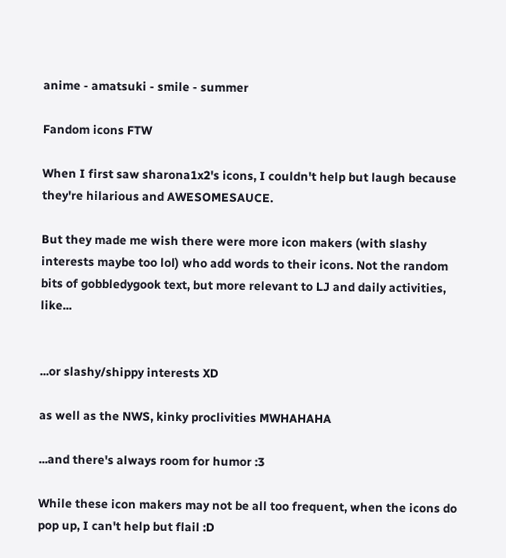anime - amatsuki - smile - summer

Fandom icons FTW

When I first saw sharona1x2's icons, I couldn't help but laugh because they're hilarious and AWESOMESAUCE.

But they made me wish there were more icon makers (with slashy interests maybe too lol) who add words to their icons. Not the random bits of gobbledygook text, but more relevant to LJ and daily activities, like...


...or slashy/shippy interests XD

as well as the NWS, kinky proclivities MWHAHAHA

...and there's always room for humor :3

While these icon makers may not be all too frequent, when the icons do pop up, I can't help but flail :D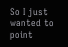So I just wanted to point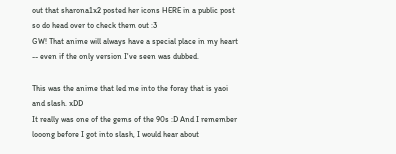out that sharona1x2 posted her icons HERE in a public post so do head over to check them out :3
GW! That anime will always have a special place in my heart -- even if the only version I've seen was dubbed.

This was the anime that led me into the foray that is yaoi and slash. xDD
It really was one of the gems of the 90s :D And I remember looong before I got into slash, I would hear about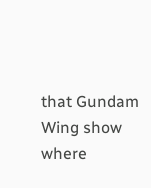that Gundam Wing show where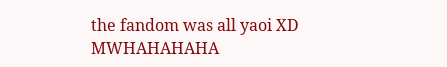the fandom was all yaoi XD MWHAHAHAHA